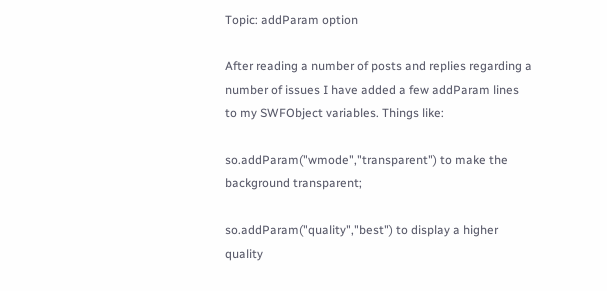Topic: addParam option

After reading a number of posts and replies regarding a number of issues I have added a few addParam lines to my SWFObject variables. Things like:

so.addParam("wmode","transparent") to make the background transparent;

so.addParam("quality","best") to display a higher quality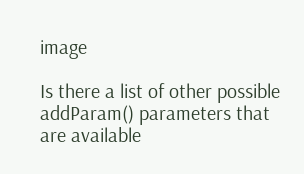image

Is there a list of other possible addParam() parameters that are available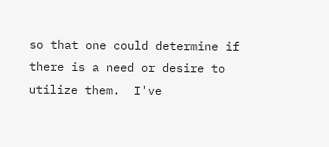so that one could determine if there is a need or desire to utilize them.  I've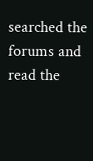searched the forums and read the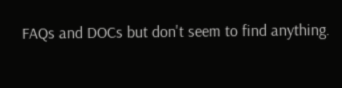FAQs and DOCs but don't seem to find anything.